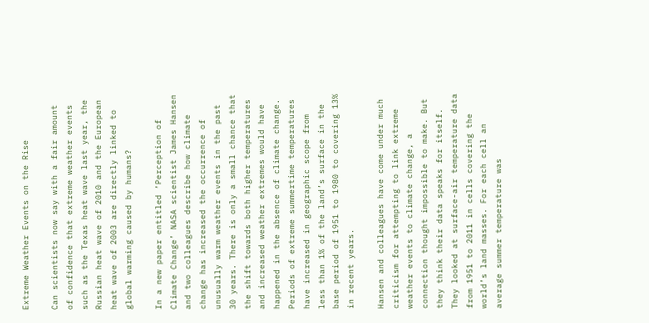Extreme Weather Events on the Rise

Can scientists now say with a fair amount of confidence that extreme weather events such as the Texas heat wave last year, the Russian heat wave of 2010 and the European heat wave of 2003 are directly linked to global warming caused by humans?

In a new paper entitled ‘Perception of Climate Change’ NASA scientist James Hansen and two colleagues describe how climate change has increased the occurrence of unusually warm weather events in the past 30 years. There is only a small chance that the shift towards both higher temperatures and increased weather extremes would have happened in the absence of climate change.  Periods of extreme summertime temperatures have increased in geographic scope from less than 1% of the land’s surface in the base period of 1951 to 1980 to covering 13% in recent years.

Hansen and colleagues have come under much criticism for attempting to link extreme weather events to climate change, a connection thought impossible to make. But they think their data speaks for itself. They looked at surface-air temperature data from 1951 to 2011 in cells covering the world’s land masses. For each cell an average summer temperature was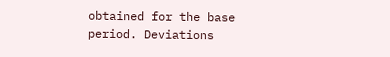obtained for the base period. Deviations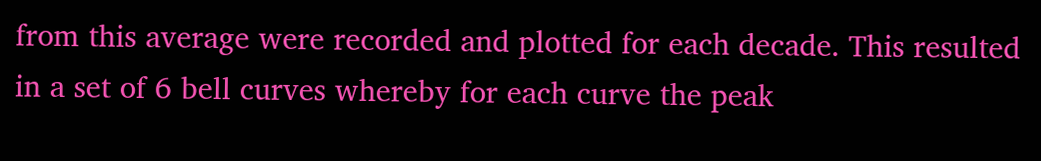from this average were recorded and plotted for each decade. This resulted in a set of 6 bell curves whereby for each curve the peak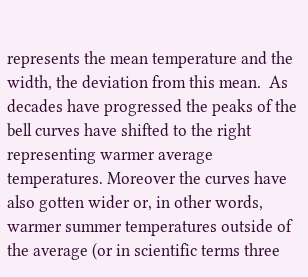represents the mean temperature and the width, the deviation from this mean.  As decades have progressed the peaks of the bell curves have shifted to the right representing warmer average temperatures. Moreover the curves have also gotten wider or, in other words, warmer summer temperatures outside of the average (or in scientific terms three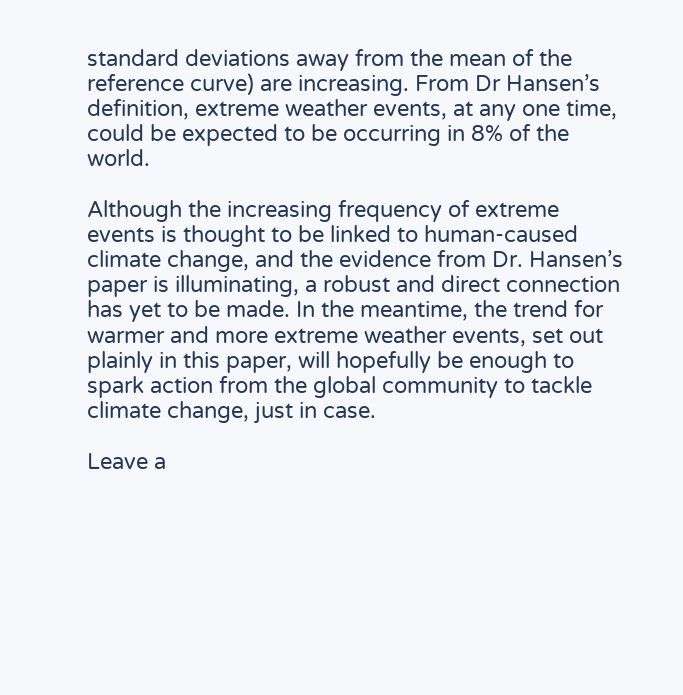standard deviations away from the mean of the reference curve) are increasing. From Dr Hansen’s definition, extreme weather events, at any one time, could be expected to be occurring in 8% of the world.

Although the increasing frequency of extreme events is thought to be linked to human-caused climate change, and the evidence from Dr. Hansen’s paper is illuminating, a robust and direct connection has yet to be made. In the meantime, the trend for warmer and more extreme weather events, set out plainly in this paper, will hopefully be enough to spark action from the global community to tackle climate change, just in case.

Leave a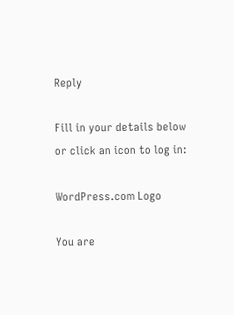Reply

Fill in your details below or click an icon to log in:

WordPress.com Logo

You are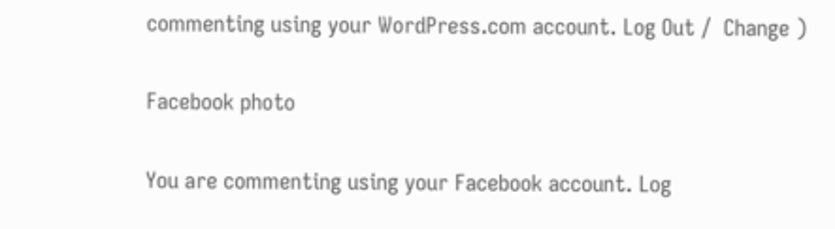commenting using your WordPress.com account. Log Out /  Change )

Facebook photo

You are commenting using your Facebook account. Log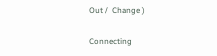Out /  Change )

Connecting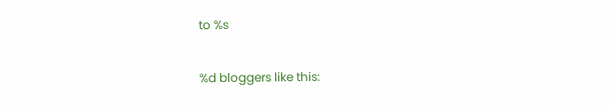to %s

%d bloggers like this: